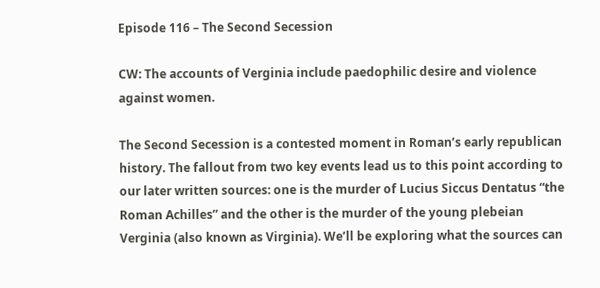Episode 116 – The Second Secession

CW: The accounts of Verginia include paedophilic desire and violence against women.

The Second Secession is a contested moment in Roman’s early republican history. The fallout from two key events lead us to this point according to our later written sources: one is the murder of Lucius Siccus Dentatus “the Roman Achilles” and the other is the murder of the young plebeian Verginia (also known as Virginia). We’ll be exploring what the sources can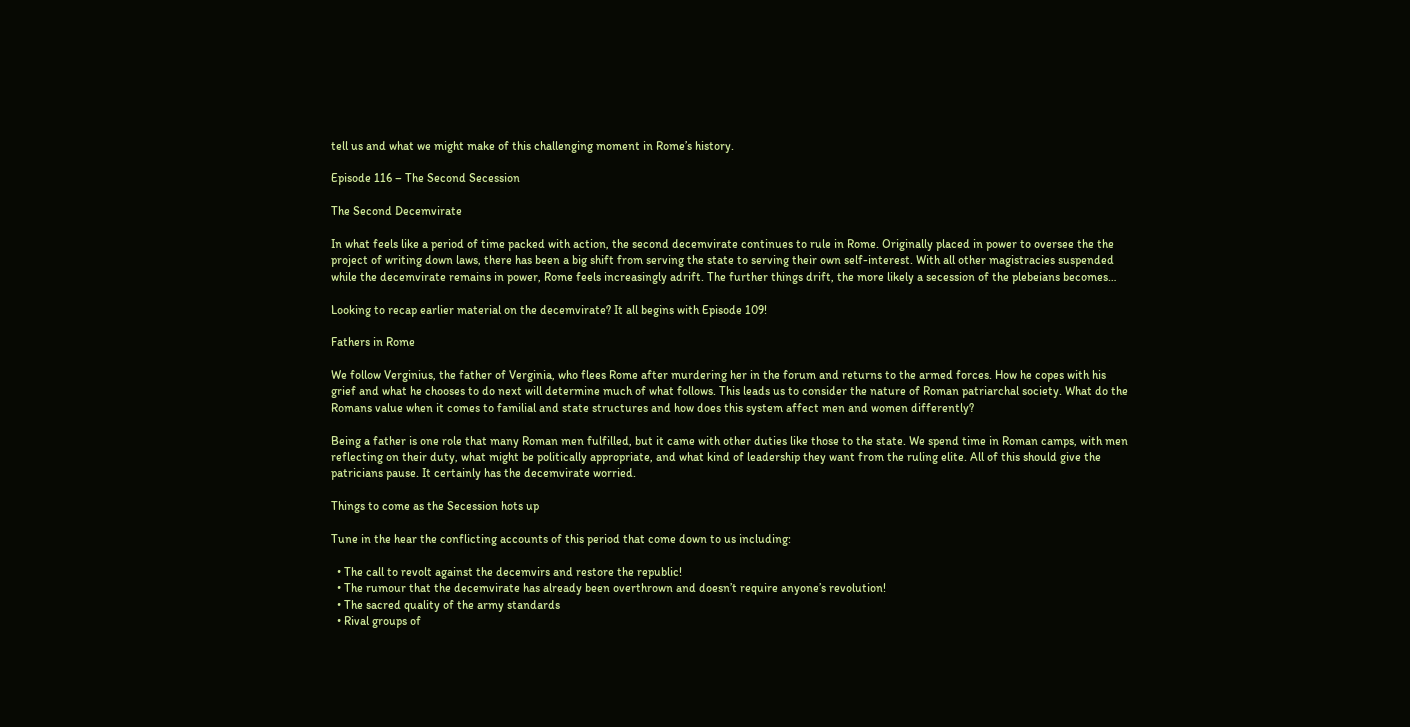tell us and what we might make of this challenging moment in Rome’s history.

Episode 116 – The Second Secession

The Second Decemvirate

In what feels like a period of time packed with action, the second decemvirate continues to rule in Rome. Originally placed in power to oversee the the project of writing down laws, there has been a big shift from serving the state to serving their own self-interest. With all other magistracies suspended while the decemvirate remains in power, Rome feels increasingly adrift. The further things drift, the more likely a secession of the plebeians becomes…

Looking to recap earlier material on the decemvirate? It all begins with Episode 109!

Fathers in Rome

We follow Verginius, the father of Verginia, who flees Rome after murdering her in the forum and returns to the armed forces. How he copes with his grief and what he chooses to do next will determine much of what follows. This leads us to consider the nature of Roman patriarchal society. What do the Romans value when it comes to familial and state structures and how does this system affect men and women differently?

Being a father is one role that many Roman men fulfilled, but it came with other duties like those to the state. We spend time in Roman camps, with men reflecting on their duty, what might be politically appropriate, and what kind of leadership they want from the ruling elite. All of this should give the patricians pause. It certainly has the decemvirate worried.

Things to come as the Secession hots up

Tune in the hear the conflicting accounts of this period that come down to us including:

  • The call to revolt against the decemvirs and restore the republic!
  • The rumour that the decemvirate has already been overthrown and doesn’t require anyone’s revolution!
  • The sacred quality of the army standards
  • Rival groups of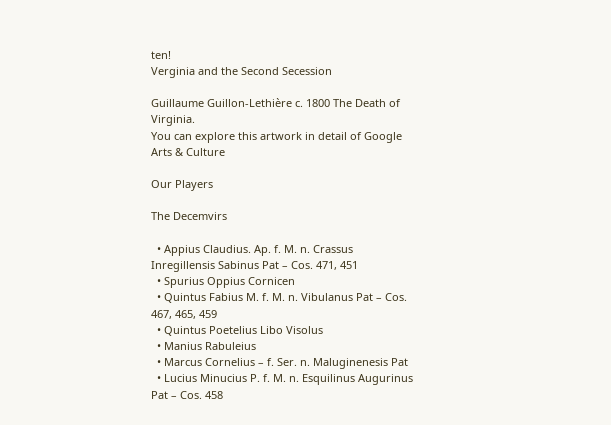ten!
Verginia and the Second Secession

Guillaume Guillon-Lethière c. 1800 The Death of Virginia.
You can explore this artwork in detail of Google Arts & Culture

Our Players

The Decemvirs

  • Appius Claudius. Ap. f. M. n. Crassus Inregillensis Sabinus Pat – Cos. 471, 451
  • Spurius Oppius Cornicen
  • Quintus Fabius M. f. M. n. Vibulanus Pat – Cos. 467, 465, 459
  • Quintus Poetelius Libo Visolus
  • Manius Rabuleius
  • Marcus Cornelius – f. Ser. n. Maluginenesis Pat
  • Lucius Minucius P. f. M. n. Esquilinus Augurinus Pat – Cos. 458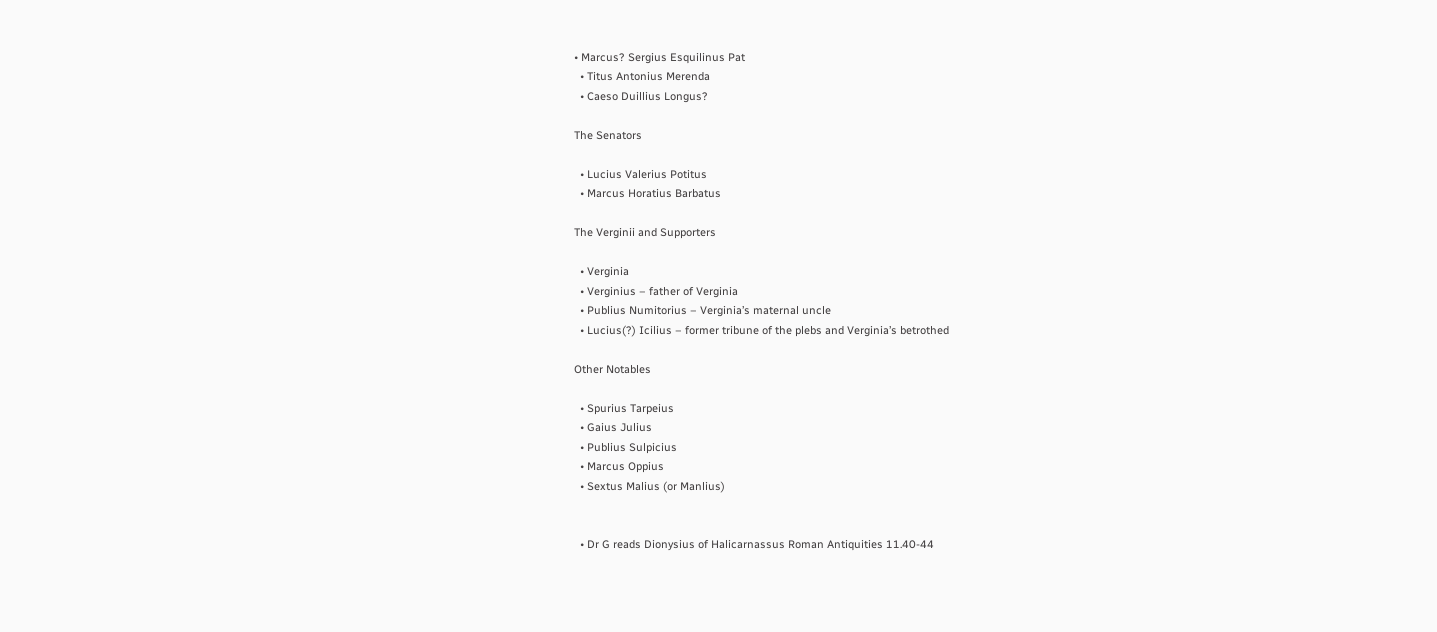• Marcus? Sergius Esquilinus Pat
  • Titus Antonius Merenda
  • Caeso Duillius Longus?

The Senators

  • Lucius Valerius Potitus
  • Marcus Horatius Barbatus

The Verginii and Supporters

  • Verginia
  • Verginius – father of Verginia
  • Publius Numitorius – Verginia’s maternal uncle
  • Lucius(?) Icilius – former tribune of the plebs and Verginia’s betrothed

Other Notables

  • Spurius Tarpeius
  • Gaius Julius
  • Publius Sulpicius
  • Marcus Oppius
  • Sextus Malius (or Manlius)


  • Dr G reads Dionysius of Halicarnassus Roman Antiquities 11.40-44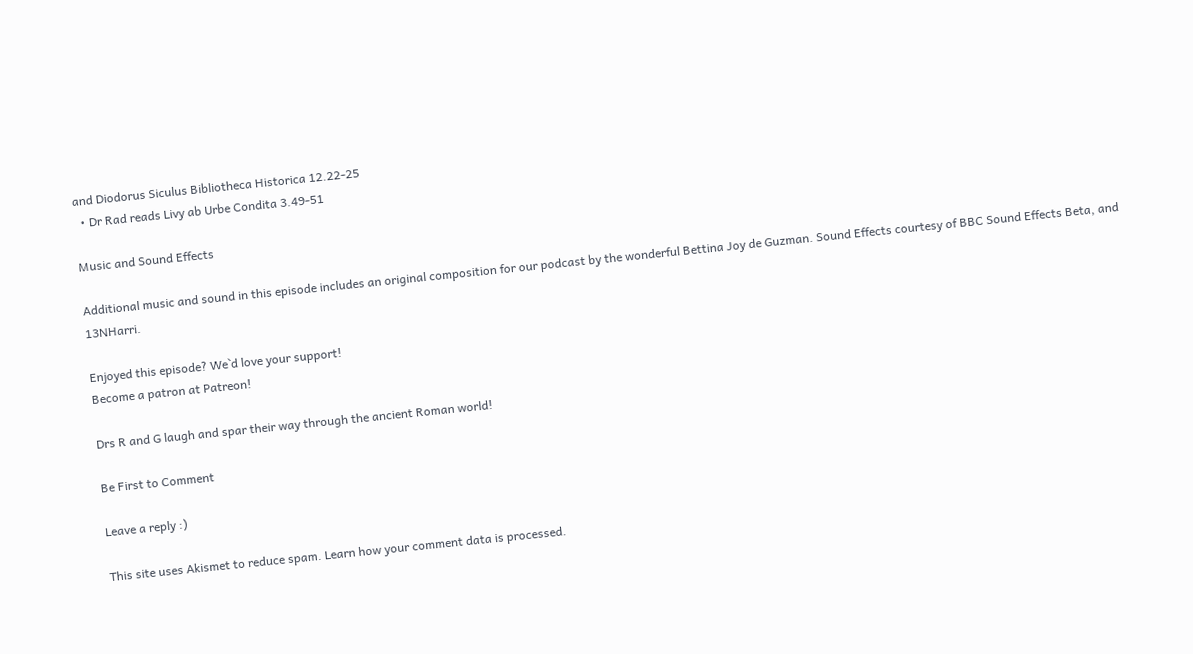and Diodorus Siculus Bibliotheca Historica 12.22-25
  • Dr Rad reads Livy ab Urbe Condita 3.49-51

Music and Sound Effects

Additional music and sound in this episode includes an original composition for our podcast by the wonderful Bettina Joy de Guzman. Sound Effects courtesy of BBC Sound Effects Beta, and 13NHarri.

Enjoyed this episode? We`d love your support!
Become a patron at Patreon!

Drs R and G laugh and spar their way through the ancient Roman world!

Be First to Comment

Leave a reply :)

This site uses Akismet to reduce spam. Learn how your comment data is processed.